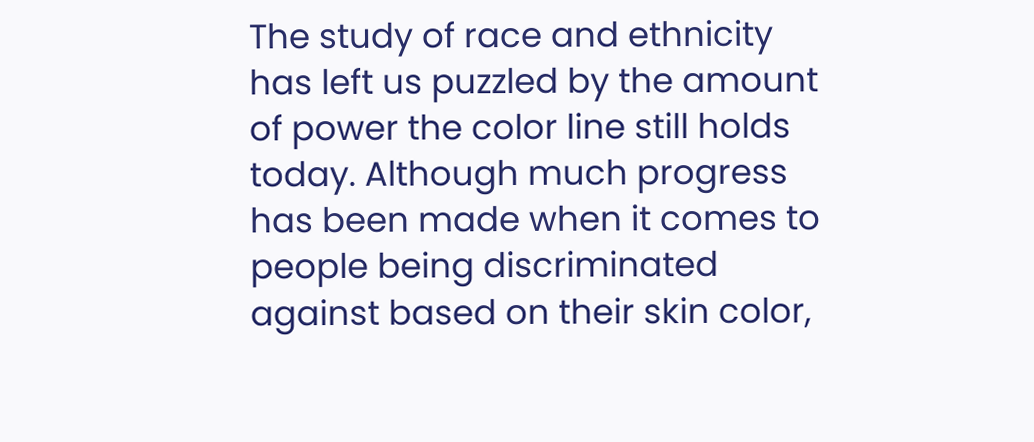The study of race and ethnicity has left us puzzled by the amount of power the color line still holds today. Although much progress has been made when it comes to people being discriminated against based on their skin color,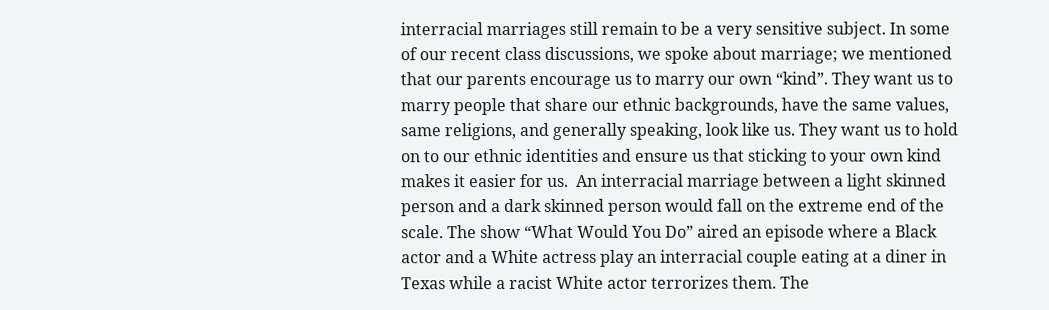interracial marriages still remain to be a very sensitive subject. In some of our recent class discussions, we spoke about marriage; we mentioned that our parents encourage us to marry our own “kind”. They want us to marry people that share our ethnic backgrounds, have the same values, same religions, and generally speaking, look like us. They want us to hold on to our ethnic identities and ensure us that sticking to your own kind makes it easier for us.  An interracial marriage between a light skinned person and a dark skinned person would fall on the extreme end of the scale. The show “What Would You Do” aired an episode where a Black actor and a White actress play an interracial couple eating at a diner in Texas while a racist White actor terrorizes them. The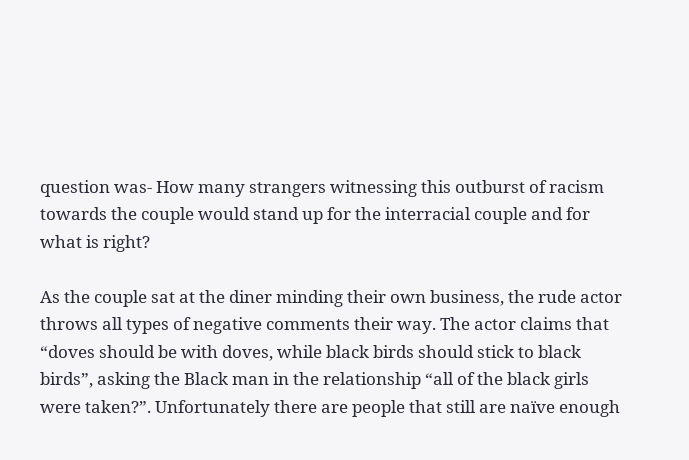question was- How many strangers witnessing this outburst of racism towards the couple would stand up for the interracial couple and for what is right?

As the couple sat at the diner minding their own business, the rude actor throws all types of negative comments their way. The actor claims that “doves should be with doves, while black birds should stick to black birds”, asking the Black man in the relationship “all of the black girls were taken?”. Unfortunately there are people that still are naïve enough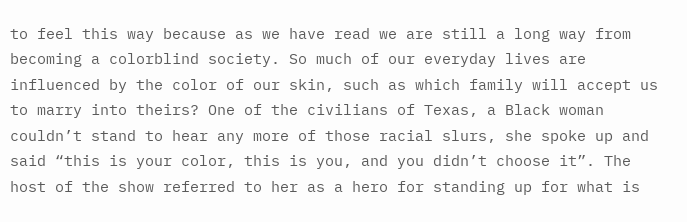to feel this way because as we have read we are still a long way from becoming a colorblind society. So much of our everyday lives are influenced by the color of our skin, such as which family will accept us to marry into theirs? One of the civilians of Texas, a Black woman couldn’t stand to hear any more of those racial slurs, she spoke up and said “this is your color, this is you, and you didn’t choose it”. The host of the show referred to her as a hero for standing up for what is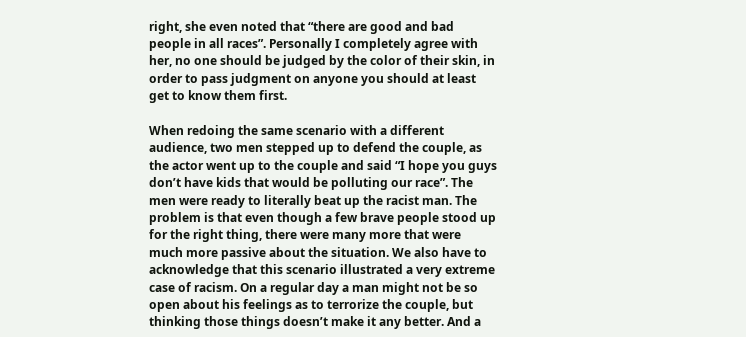right, she even noted that “there are good and bad people in all races”. Personally I completely agree with her, no one should be judged by the color of their skin, in order to pass judgment on anyone you should at least get to know them first.

When redoing the same scenario with a different audience, two men stepped up to defend the couple, as the actor went up to the couple and said “I hope you guys don’t have kids that would be polluting our race”. The men were ready to literally beat up the racist man. The problem is that even though a few brave people stood up for the right thing, there were many more that were much more passive about the situation. We also have to acknowledge that this scenario illustrated a very extreme case of racism. On a regular day a man might not be so open about his feelings as to terrorize the couple, but thinking those things doesn’t make it any better. And a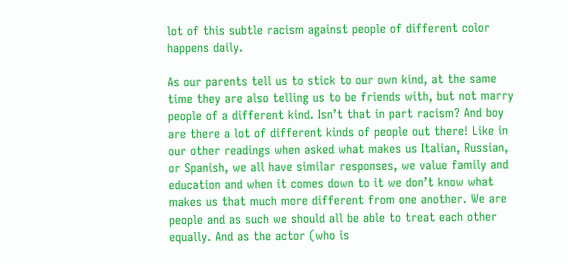lot of this subtle racism against people of different color happens daily.

As our parents tell us to stick to our own kind, at the same time they are also telling us to be friends with, but not marry people of a different kind. Isn’t that in part racism? And boy are there a lot of different kinds of people out there! Like in our other readings when asked what makes us Italian, Russian, or Spanish, we all have similar responses, we value family and education and when it comes down to it we don’t know what makes us that much more different from one another. We are people and as such we should all be able to treat each other equally. And as the actor (who is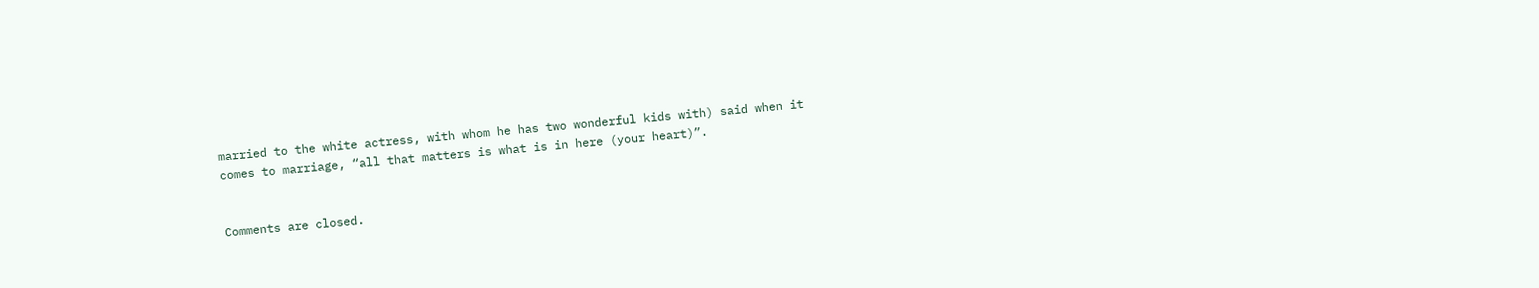married to the white actress, with whom he has two wonderful kids with) said when it comes to marriage, “all that matters is what is in here (your heart)”.


Comments are closed.